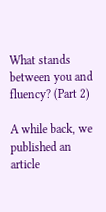What stands between you and fluency? (Part 2)

A while back, we published an article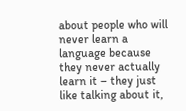about people who will never learn a language because they never actually learn it – they just like talking about it,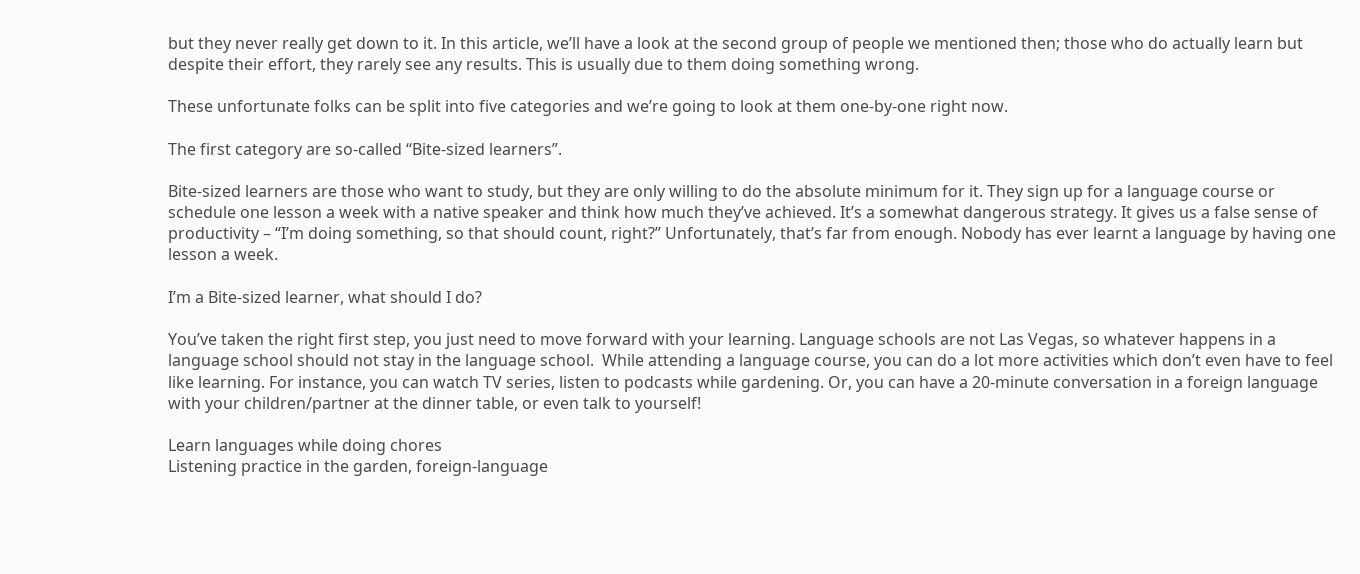but they never really get down to it. In this article, we’ll have a look at the second group of people we mentioned then; those who do actually learn but despite their effort, they rarely see any results. This is usually due to them doing something wrong.

These unfortunate folks can be split into five categories and we’re going to look at them one-by-one right now.

The first category are so-called “Bite-sized learners”.

Bite-sized learners are those who want to study, but they are only willing to do the absolute minimum for it. They sign up for a language course or schedule one lesson a week with a native speaker and think how much they’ve achieved. It’s a somewhat dangerous strategy. It gives us a false sense of productivity – “I’m doing something, so that should count, right?” Unfortunately, that’s far from enough. Nobody has ever learnt a language by having one lesson a week.

I’m a Bite-sized learner, what should I do?

You’ve taken the right first step, you just need to move forward with your learning. Language schools are not Las Vegas, so whatever happens in a language school should not stay in the language school.  While attending a language course, you can do a lot more activities which don’t even have to feel like learning. For instance, you can watch TV series, listen to podcasts while gardening. Or, you can have a 20-minute conversation in a foreign language with your children/partner at the dinner table, or even talk to yourself!

Learn languages while doing chores
Listening practice in the garden, foreign-language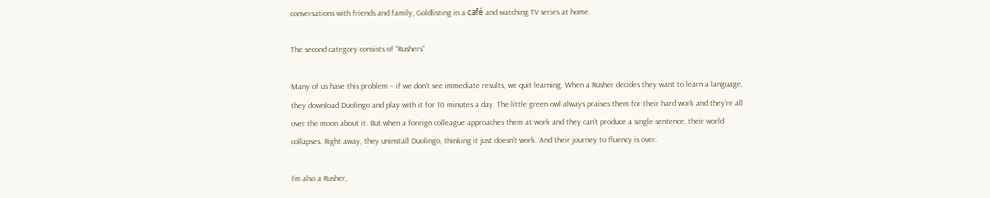conversations with friends and family, Goldlisting in a café and watching TV series at home.

The second category consists of “Rushers”

Many of us have this problem – if we don’t see immediate results, we quit learning. When a Rusher decides they want to learn a language, they download Duolingo and play with it for 10 minutes a day. The little green owl always praises them for their hard work and they’re all over the moon about it. But when a foreign colleague approaches them at work and they can’t produce a single sentence, their world collapses. Right away, they uninstall Duolingo, thinking it just doesn’t work. And their journey to fluency is over.

I’m also a Rusher,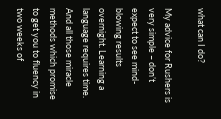what can I do?

My advice for Rushers is very simple – don’t expect to see mind-blowing results overnight. Learning a language requires time. And all those miracle methods which promise to get you to fluency in two weeks of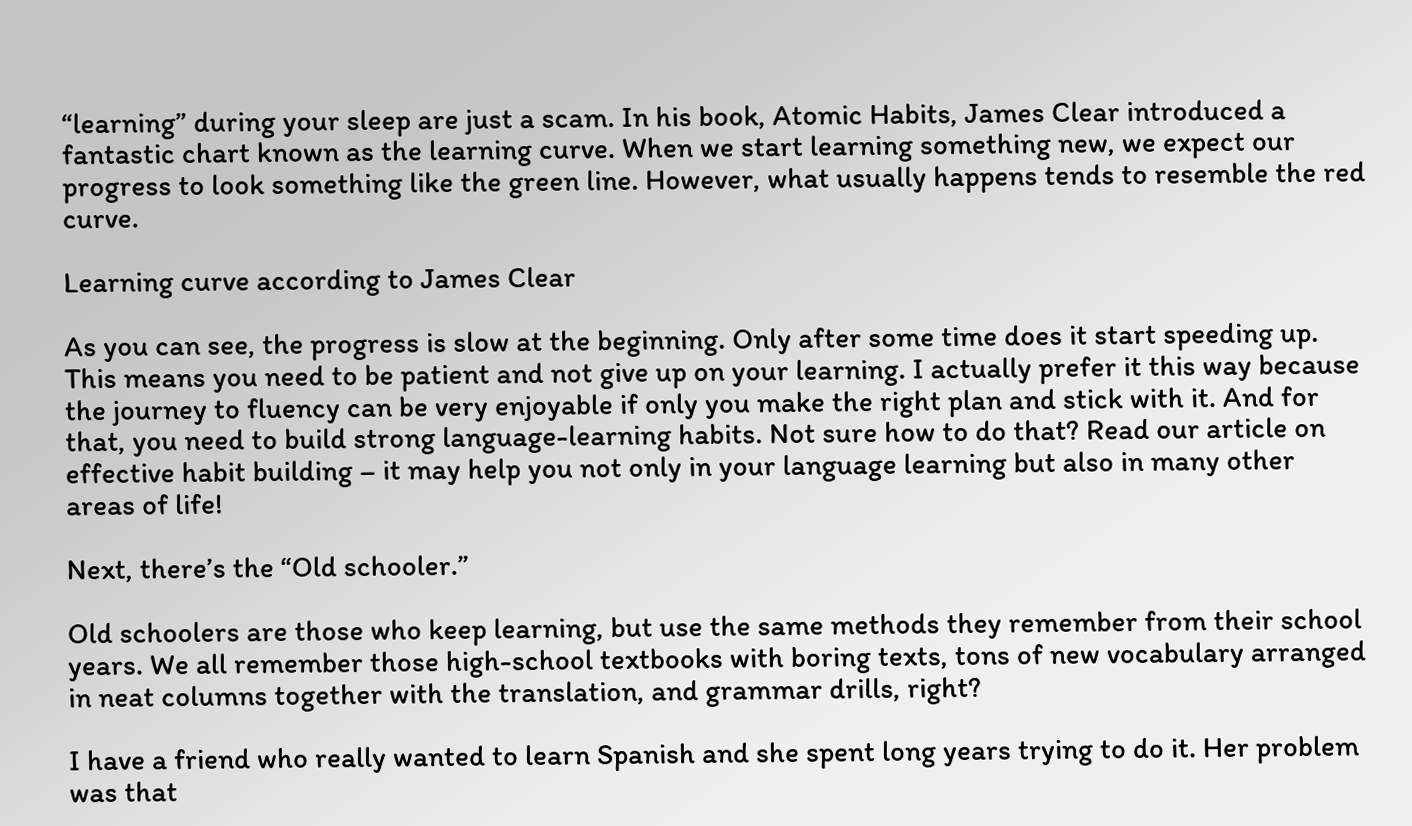“learning” during your sleep are just a scam. In his book, Atomic Habits, James Clear introduced a fantastic chart known as the learning curve. When we start learning something new, we expect our progress to look something like the green line. However, what usually happens tends to resemble the red curve.

Learning curve according to James Clear

As you can see, the progress is slow at the beginning. Only after some time does it start speeding up. This means you need to be patient and not give up on your learning. I actually prefer it this way because the journey to fluency can be very enjoyable if only you make the right plan and stick with it. And for that, you need to build strong language-learning habits. Not sure how to do that? Read our article on effective habit building – it may help you not only in your language learning but also in many other areas of life!

Next, there’s the “Old schooler.”

Old schoolers are those who keep learning, but use the same methods they remember from their school years. We all remember those high-school textbooks with boring texts, tons of new vocabulary arranged in neat columns together with the translation, and grammar drills, right?

I have a friend who really wanted to learn Spanish and she spent long years trying to do it. Her problem was that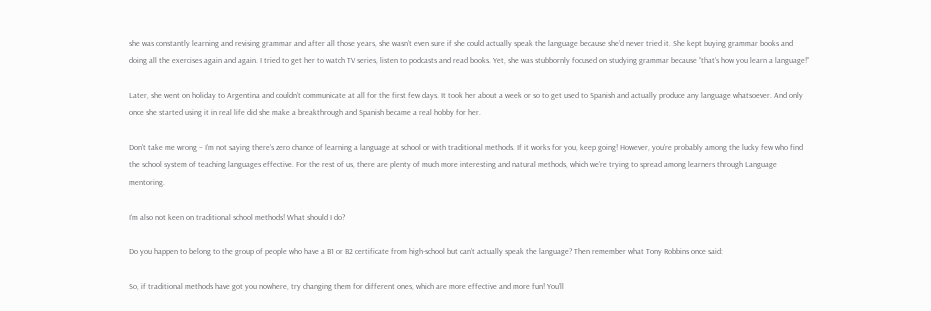she was constantly learning and revising grammar and after all those years, she wasn’t even sure if she could actually speak the language because she’d never tried it. She kept buying grammar books and doing all the exercises again and again. I tried to get her to watch TV series, listen to podcasts and read books. Yet, she was stubbornly focused on studying grammar because “that’s how you learn a language!”

Later, she went on holiday to Argentina and couldn’t communicate at all for the first few days. It took her about a week or so to get used to Spanish and actually produce any language whatsoever. And only once she started using it in real life did she make a breakthrough and Spanish became a real hobby for her.

Don’t take me wrong – I’m not saying there’s zero chance of learning a language at school or with traditional methods. If it works for you, keep going! However, you’re probably among the lucky few who find the school system of teaching languages effective. For the rest of us, there are plenty of much more interesting and natural methods, which we’re trying to spread among learners through Language mentoring.

I’m also not keen on traditional school methods! What should I do?

Do you happen to belong to the group of people who have a B1 or B2 certificate from high-school but can’t actually speak the language? Then remember what Tony Robbins once said:

So, if traditional methods have got you nowhere, try changing them for different ones, which are more effective and more fun! You’ll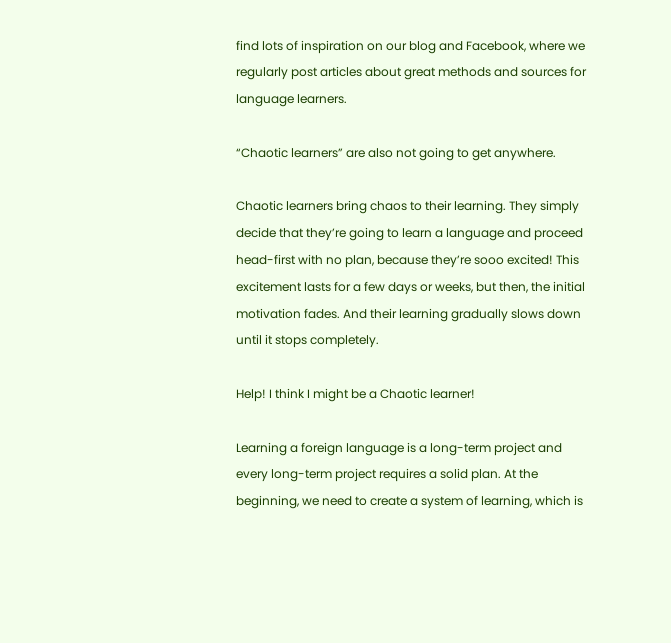find lots of inspiration on our blog and Facebook, where we regularly post articles about great methods and sources for language learners.

“Chaotic learners” are also not going to get anywhere.

Chaotic learners bring chaos to their learning. They simply decide that they’re going to learn a language and proceed head-first with no plan, because they’re sooo excited! This excitement lasts for a few days or weeks, but then, the initial motivation fades. And their learning gradually slows down until it stops completely.

Help! I think I might be a Chaotic learner!

Learning a foreign language is a long-term project and every long-term project requires a solid plan. At the beginning, we need to create a system of learning, which is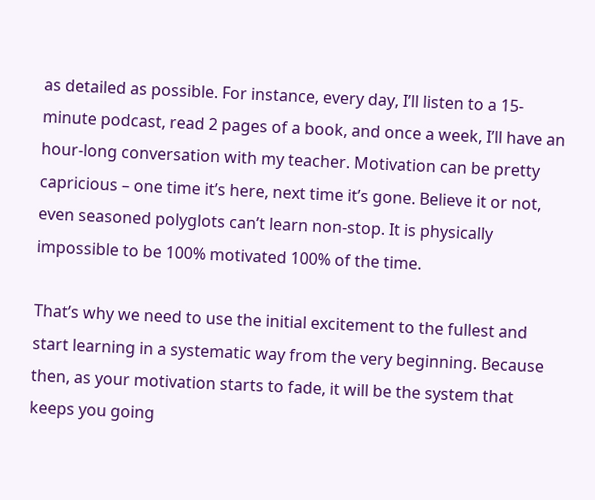as detailed as possible. For instance, every day, I’ll listen to a 15-minute podcast, read 2 pages of a book, and once a week, I’ll have an hour-long conversation with my teacher. Motivation can be pretty capricious – one time it’s here, next time it’s gone. Believe it or not, even seasoned polyglots can’t learn non-stop. It is physically impossible to be 100% motivated 100% of the time.

That’s why we need to use the initial excitement to the fullest and start learning in a systematic way from the very beginning. Because then, as your motivation starts to fade, it will be the system that keeps you going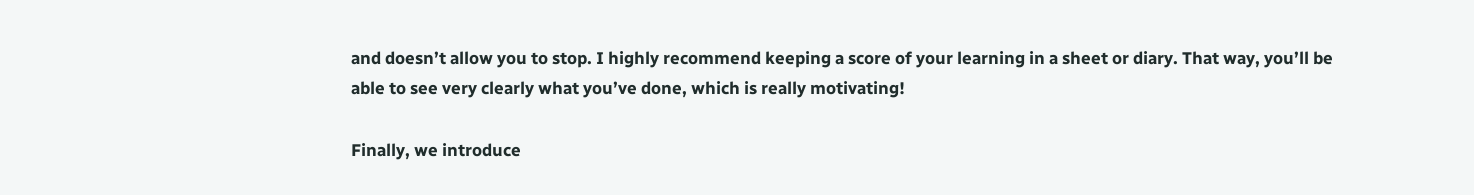and doesn’t allow you to stop. I highly recommend keeping a score of your learning in a sheet or diary. That way, you’ll be able to see very clearly what you’ve done, which is really motivating!

Finally, we introduce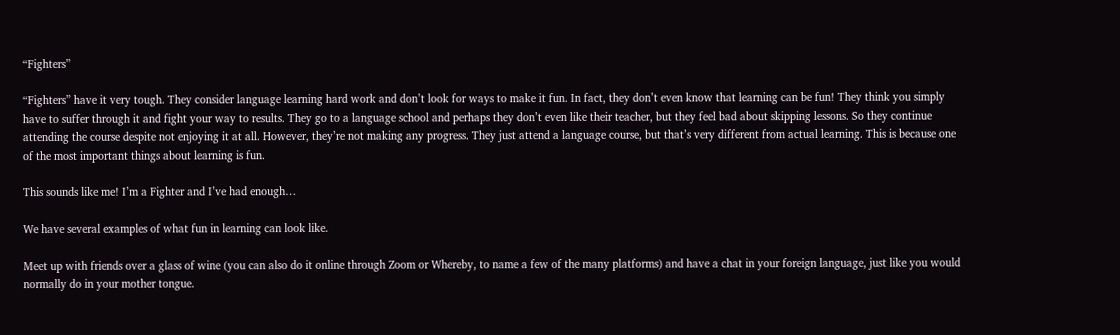“Fighters”

“Fighters” have it very tough. They consider language learning hard work and don’t look for ways to make it fun. In fact, they don’t even know that learning can be fun! They think you simply have to suffer through it and fight your way to results. They go to a language school and perhaps they don’t even like their teacher, but they feel bad about skipping lessons. So they continue attending the course despite not enjoying it at all. However, they’re not making any progress. They just attend a language course, but that’s very different from actual learning. This is because one of the most important things about learning is fun.

This sounds like me! I’m a Fighter and I’ve had enough…

We have several examples of what fun in learning can look like.

Meet up with friends over a glass of wine (you can also do it online through Zoom or Whereby, to name a few of the many platforms) and have a chat in your foreign language, just like you would normally do in your mother tongue.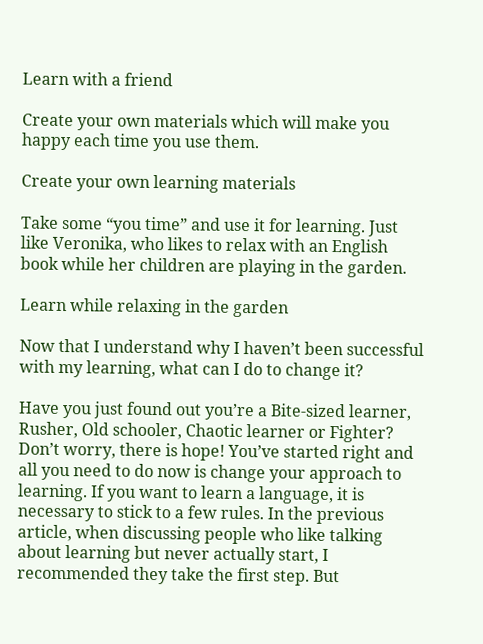Learn with a friend

Create your own materials which will make you happy each time you use them.

Create your own learning materials

Take some “you time” and use it for learning. Just like Veronika, who likes to relax with an English book while her children are playing in the garden.

Learn while relaxing in the garden

Now that I understand why I haven’t been successful with my learning, what can I do to change it?

Have you just found out you’re a Bite-sized learner, Rusher, Old schooler, Chaotic learner or Fighter? Don’t worry, there is hope! You’ve started right and all you need to do now is change your approach to learning. If you want to learn a language, it is necessary to stick to a few rules. In the previous article, when discussing people who like talking about learning but never actually start, I recommended they take the first step. But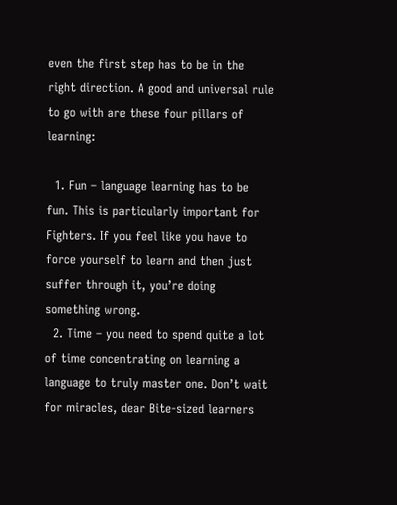even the first step has to be in the right direction. A good and universal rule to go with are these four pillars of learning:

  1. Fun – language learning has to be fun. This is particularly important for Fighters. If you feel like you have to force yourself to learn and then just suffer through it, you’re doing something wrong.
  2. Time – you need to spend quite a lot of time concentrating on learning a language to truly master one. Don’t wait for miracles, dear Bite-sized learners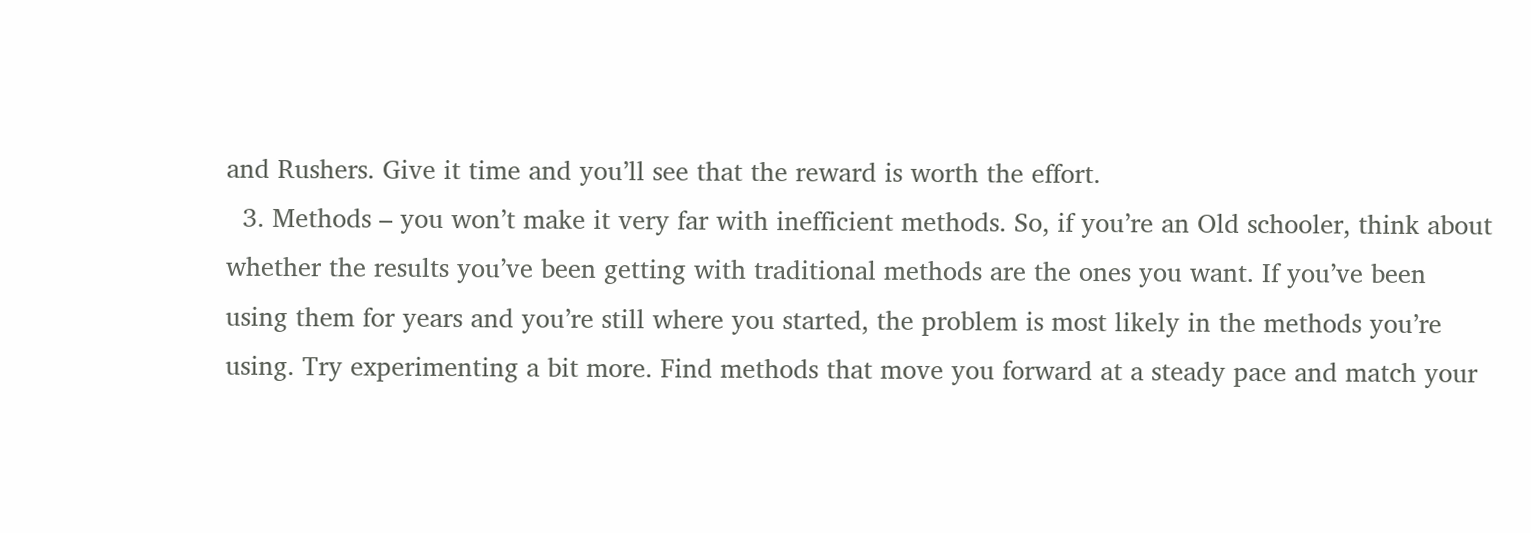and Rushers. Give it time and you’ll see that the reward is worth the effort.
  3. Methods – you won’t make it very far with inefficient methods. So, if you’re an Old schooler, think about whether the results you’ve been getting with traditional methods are the ones you want. If you’ve been using them for years and you’re still where you started, the problem is most likely in the methods you’re using. Try experimenting a bit more. Find methods that move you forward at a steady pace and match your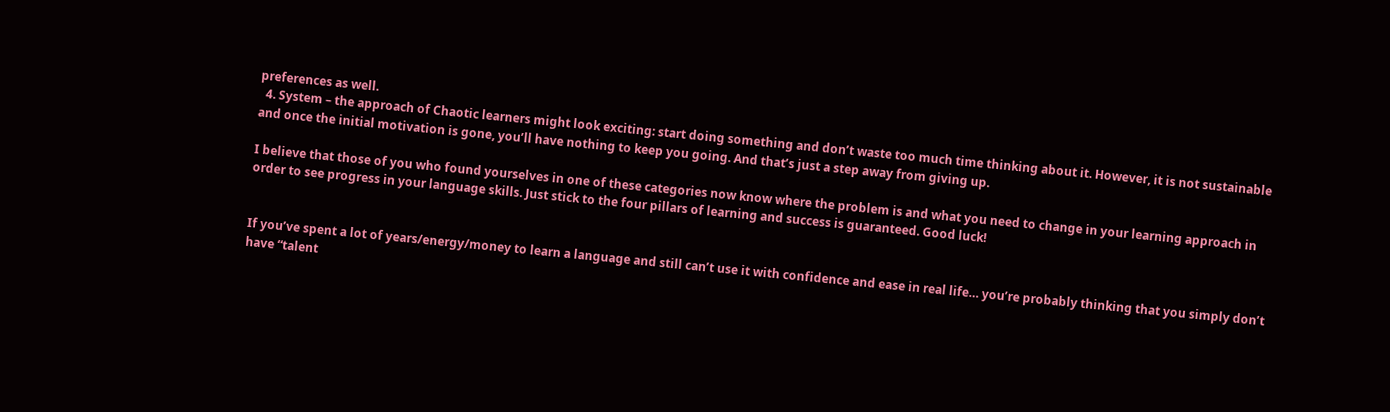preferences as well.
  4. System – the approach of Chaotic learners might look exciting: start doing something and don’t waste too much time thinking about it. However, it is not sustainable and once the initial motivation is gone, you’ll have nothing to keep you going. And that’s just a step away from giving up.

I believe that those of you who found yourselves in one of these categories now know where the problem is and what you need to change in your learning approach in order to see progress in your language skills. Just stick to the four pillars of learning and success is guaranteed. Good luck!


If you’ve spent a lot of years/energy/money to learn a language and still can’t use it with confidence and ease in real life… you’re probably thinking that you simply don’t have “talent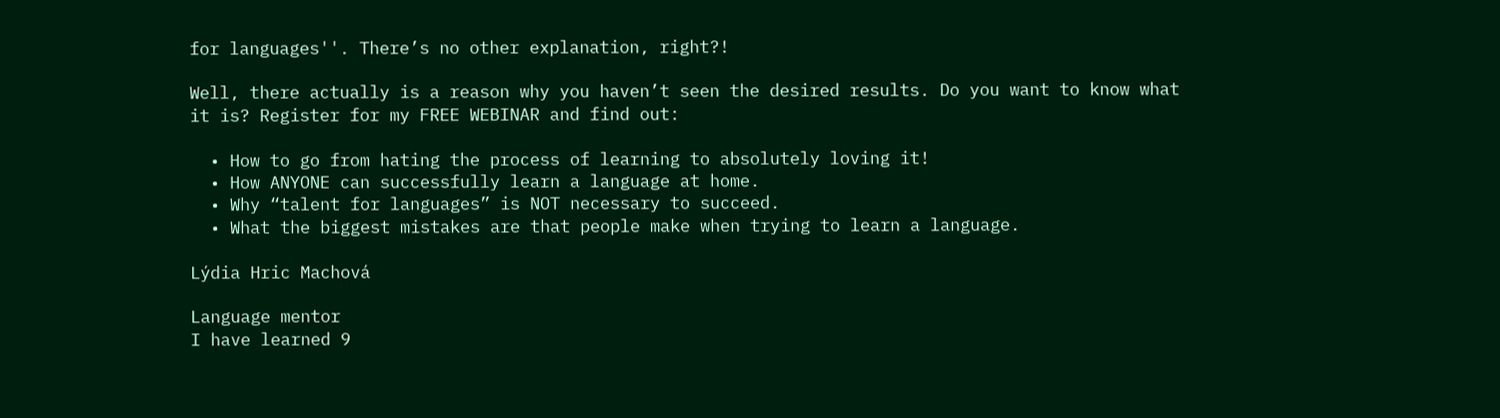for languages''. There’s no other explanation, right?!

Well, there actually is a reason why you haven’t seen the desired results. Do you want to know what it is? Register for my FREE WEBINAR and find out:

  • How to go from hating the process of learning to absolutely loving it!
  • How ANYONE can successfully learn a language at home.
  • Why “talent for languages” is NOT necessary to succeed.
  • What the biggest mistakes are that people make when trying to learn a language.

Lýdia Hric Machová

Language mentor
I have learned 9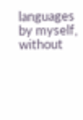languages by myself, without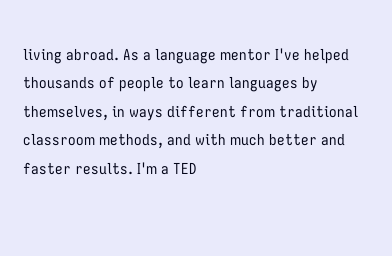living abroad. As a language mentor I've helped thousands of people to learn languages by themselves, in ways different from traditional classroom methods, and with much better and faster results. I'm a TED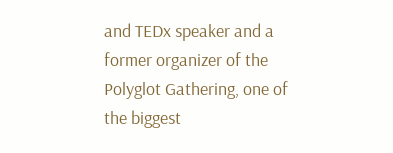and TEDx speaker and a former organizer of the Polyglot Gathering, one of the biggest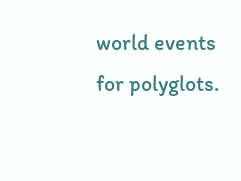world events for polyglots.